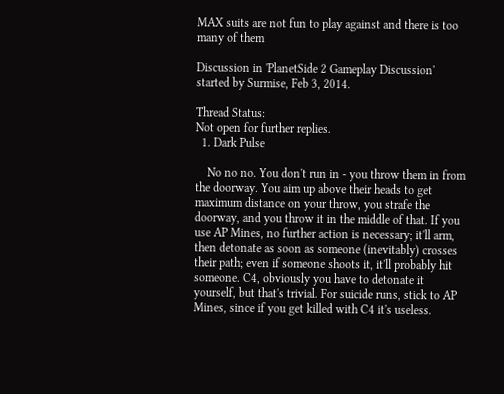MAX suits are not fun to play against and there is too many of them

Discussion in 'PlanetSide 2 Gameplay Discussion' started by Surmise, Feb 3, 2014.

Thread Status:
Not open for further replies.
  1. Dark Pulse

    No no no. You don't run in - you throw them in from the doorway. You aim up above their heads to get maximum distance on your throw, you strafe the doorway, and you throw it in the middle of that. If you use AP Mines, no further action is necessary; it'll arm, then detonate as soon as someone (inevitably) crosses their path; even if someone shoots it, it'll probably hit someone. C4, obviously you have to detonate it yourself, but that's trivial. For suicide runs, stick to AP Mines, since if you get killed with C4 it's useless.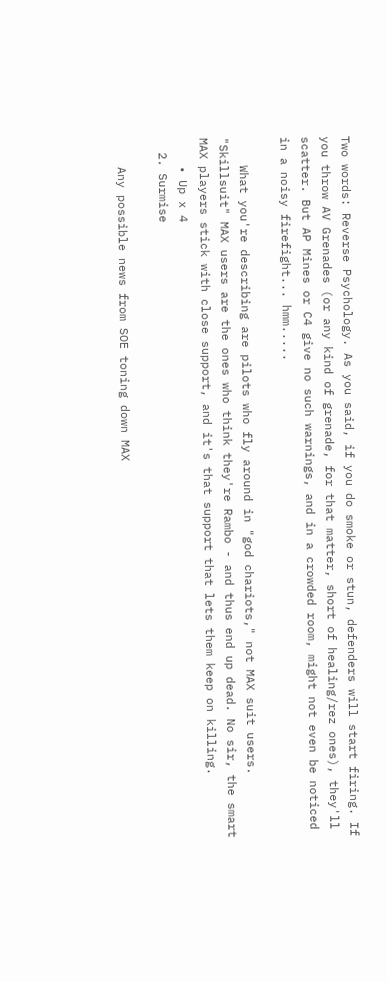Two words: Reverse Psychology. As you said, if you do smoke or stun, defenders will start firing. If you throw AV Grenades (or any kind of grenade, for that matter, short of healing/rez ones), they'll scatter. But AP Mines or C4 give no such warnings, and in a crowded room, might not even be noticed in a noisy firefight... hmm.....

    What you're describing are pilots who fly around in "god chariots," not MAX suit users. "Skillsuit" MAX users are the ones who think they're Rambo - and thus end up dead. No sir, the smart MAX players stick with close support, and it's that support that lets them keep on killing.
    • Up x 4
  2. Surmise

    Any possible news from SOE toning down MAX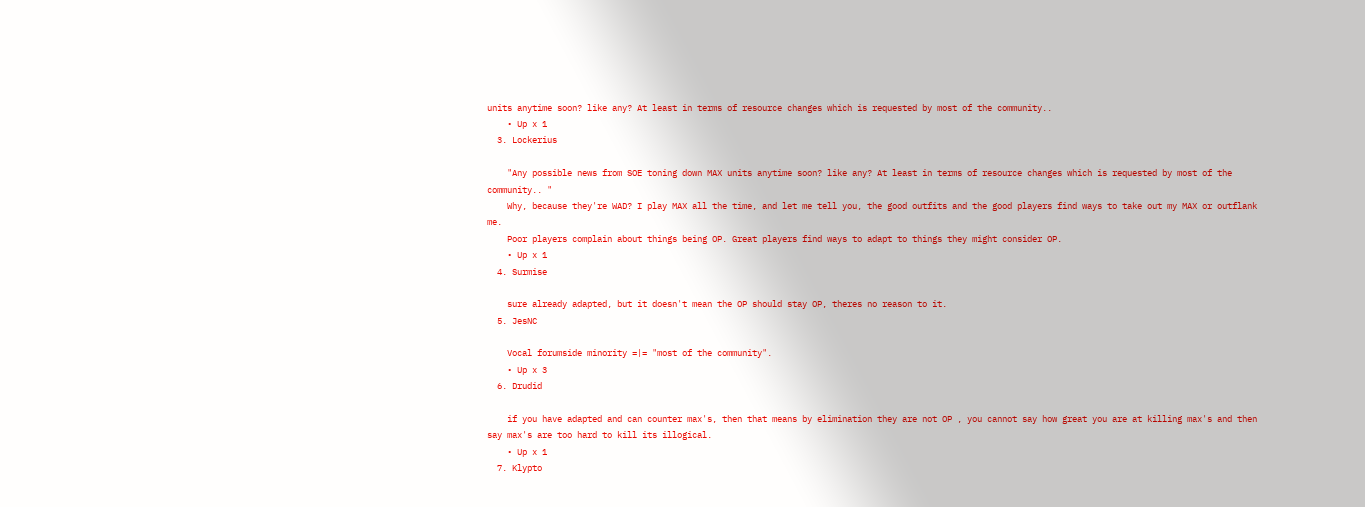units anytime soon? like any? At least in terms of resource changes which is requested by most of the community..
    • Up x 1
  3. Lockerius

    "Any possible news from SOE toning down MAX units anytime soon? like any? At least in terms of resource changes which is requested by most of the community.. "
    Why, because they're WAD? I play MAX all the time, and let me tell you, the good outfits and the good players find ways to take out my MAX or outflank me.
    Poor players complain about things being OP. Great players find ways to adapt to things they might consider OP.
    • Up x 1
  4. Surmise

    sure already adapted, but it doesn't mean the OP should stay OP, theres no reason to it.
  5. JesNC

    Vocal forumside minority =|= "most of the community".
    • Up x 3
  6. Drudid

    if you have adapted and can counter max's, then that means by elimination they are not OP , you cannot say how great you are at killing max's and then say max's are too hard to kill its illogical.
    • Up x 1
  7. Klypto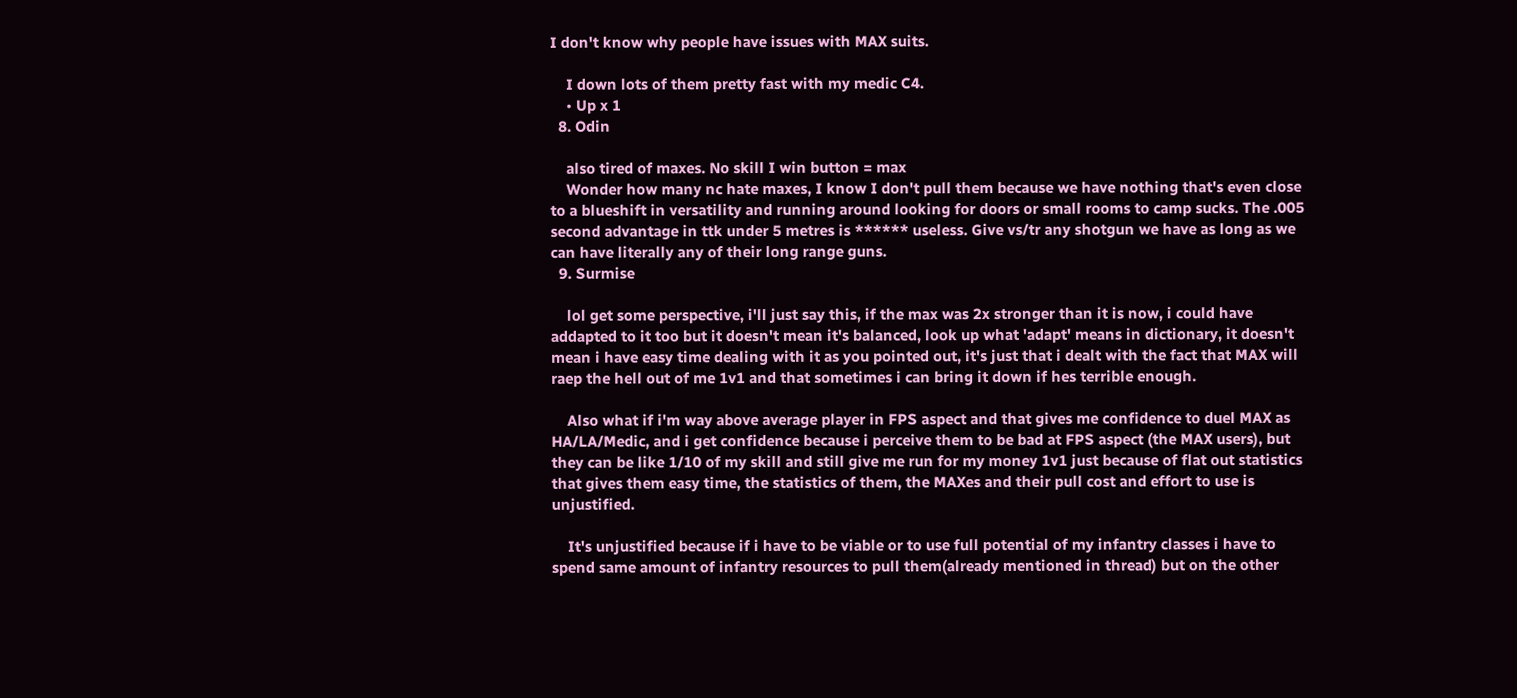I don't know why people have issues with MAX suits.

    I down lots of them pretty fast with my medic C4.
    • Up x 1
  8. Odin

    also tired of maxes. No skill I win button = max
    Wonder how many nc hate maxes, I know I don't pull them because we have nothing that's even close to a blueshift in versatility and running around looking for doors or small rooms to camp sucks. The .005 second advantage in ttk under 5 metres is ****** useless. Give vs/tr any shotgun we have as long as we can have literally any of their long range guns.
  9. Surmise

    lol get some perspective, i'll just say this, if the max was 2x stronger than it is now, i could have addapted to it too but it doesn't mean it's balanced, look up what 'adapt' means in dictionary, it doesn't mean i have easy time dealing with it as you pointed out, it's just that i dealt with the fact that MAX will raep the hell out of me 1v1 and that sometimes i can bring it down if hes terrible enough.

    Also what if i'm way above average player in FPS aspect and that gives me confidence to duel MAX as HA/LA/Medic, and i get confidence because i perceive them to be bad at FPS aspect (the MAX users), but they can be like 1/10 of my skill and still give me run for my money 1v1 just because of flat out statistics that gives them easy time, the statistics of them, the MAXes and their pull cost and effort to use is unjustified.

    It's unjustified because if i have to be viable or to use full potential of my infantry classes i have to spend same amount of infantry resources to pull them(already mentioned in thread) but on the other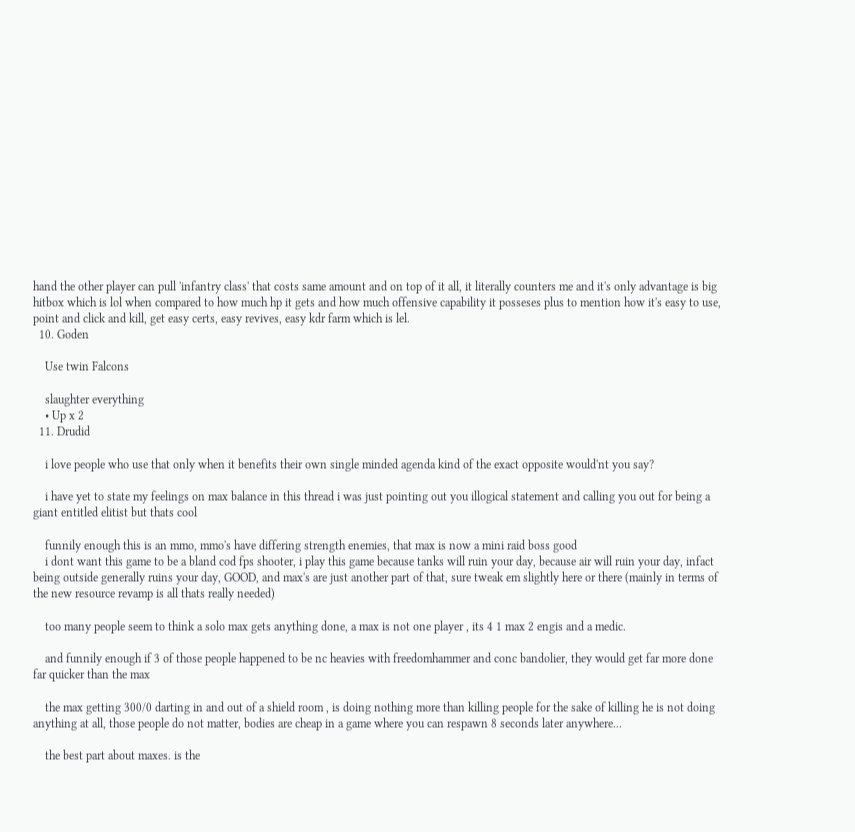hand the other player can pull 'infantry class' that costs same amount and on top of it all, it literally counters me and it's only advantage is big hitbox which is lol when compared to how much hp it gets and how much offensive capability it posseses plus to mention how it's easy to use, point and click and kill, get easy certs, easy revives, easy kdr farm which is lel.
  10. Goden

    Use twin Falcons

    slaughter everything
    • Up x 2
  11. Drudid

    i love people who use that only when it benefits their own single minded agenda kind of the exact opposite would'nt you say?

    i have yet to state my feelings on max balance in this thread i was just pointing out you illogical statement and calling you out for being a giant entitled elitist but thats cool

    funnily enough this is an mmo, mmo's have differing strength enemies, that max is now a mini raid boss good
    i dont want this game to be a bland cod fps shooter, i play this game because tanks will ruin your day, because air will ruin your day, infact being outside generally ruins your day, GOOD, and max's are just another part of that, sure tweak em slightly here or there (mainly in terms of the new resource revamp is all thats really needed)

    too many people seem to think a solo max gets anything done, a max is not one player , its 4 1 max 2 engis and a medic.

    and funnily enough if 3 of those people happened to be nc heavies with freedomhammer and conc bandolier, they would get far more done far quicker than the max

    the max getting 300/0 darting in and out of a shield room , is doing nothing more than killing people for the sake of killing he is not doing anything at all, those people do not matter, bodies are cheap in a game where you can respawn 8 seconds later anywhere...

    the best part about maxes. is the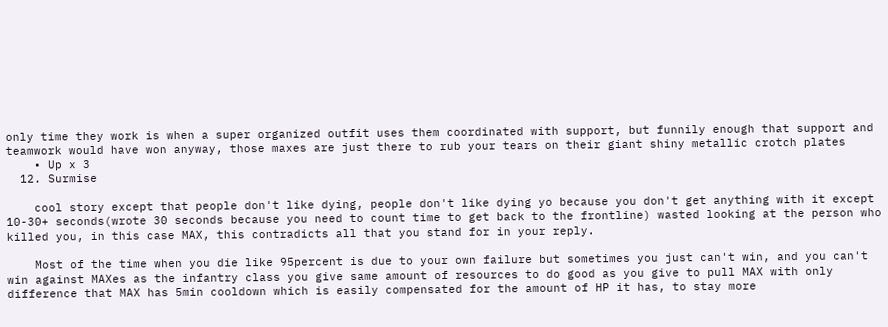only time they work is when a super organized outfit uses them coordinated with support, but funnily enough that support and teamwork would have won anyway, those maxes are just there to rub your tears on their giant shiny metallic crotch plates
    • Up x 3
  12. Surmise

    cool story except that people don't like dying, people don't like dying yo because you don't get anything with it except 10-30+ seconds(wrote 30 seconds because you need to count time to get back to the frontline) wasted looking at the person who killed you, in this case MAX, this contradicts all that you stand for in your reply.

    Most of the time when you die like 95percent is due to your own failure but sometimes you just can't win, and you can't win against MAXes as the infantry class you give same amount of resources to do good as you give to pull MAX with only difference that MAX has 5min cooldown which is easily compensated for the amount of HP it has, to stay more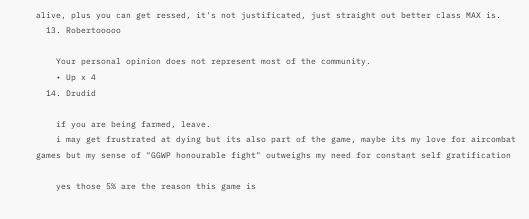alive, plus you can get ressed, it's not justificated, just straight out better class MAX is.
  13. Robertooooo

    Your personal opinion does not represent most of the community.
    • Up x 4
  14. Drudid

    if you are being farmed, leave.
    i may get frustrated at dying but its also part of the game, maybe its my love for aircombat games but my sense of "GGWP honourable fight" outweighs my need for constant self gratification

    yes those 5% are the reason this game is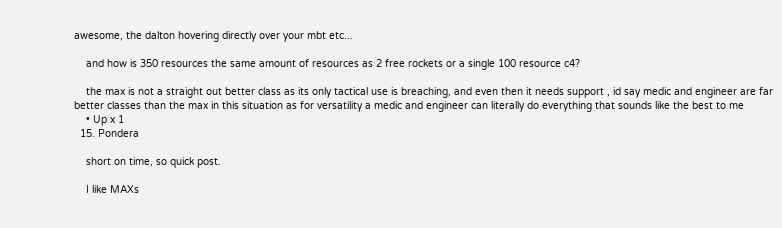awesome, the dalton hovering directly over your mbt etc...

    and how is 350 resources the same amount of resources as 2 free rockets or a single 100 resource c4?

    the max is not a straight out better class as its only tactical use is breaching, and even then it needs support , id say medic and engineer are far better classes than the max in this situation as for versatility a medic and engineer can literally do everything that sounds like the best to me
    • Up x 1
  15. Pondera

    short on time, so quick post.

    I like MAXs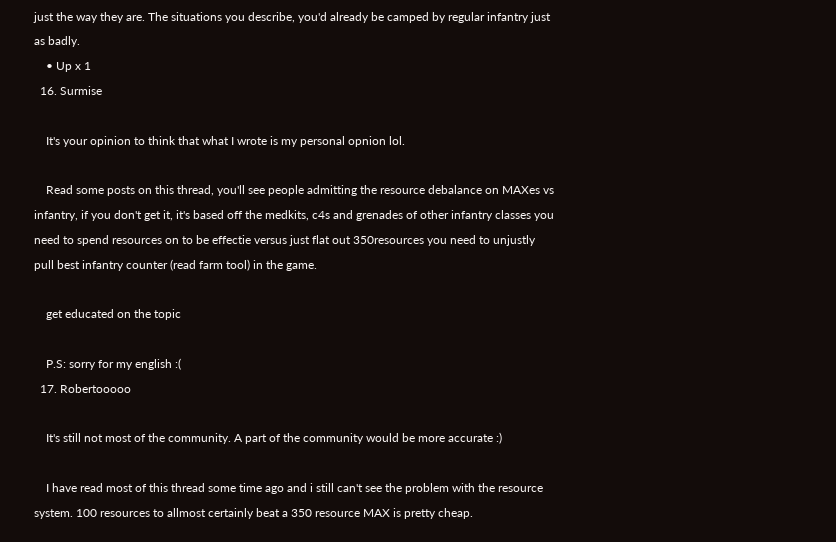just the way they are. The situations you describe, you'd already be camped by regular infantry just as badly.
    • Up x 1
  16. Surmise

    It's your opinion to think that what I wrote is my personal opnion lol.

    Read some posts on this thread, you'll see people admitting the resource debalance on MAXes vs infantry, if you don't get it, it's based off the medkits, c4s and grenades of other infantry classes you need to spend resources on to be effectie versus just flat out 350resources you need to unjustly pull best infantry counter (read farm tool) in the game.

    get educated on the topic

    P.S: sorry for my english :(
  17. Robertooooo

    It's still not most of the community. A part of the community would be more accurate :)

    I have read most of this thread some time ago and i still can't see the problem with the resource system. 100 resources to allmost certainly beat a 350 resource MAX is pretty cheap.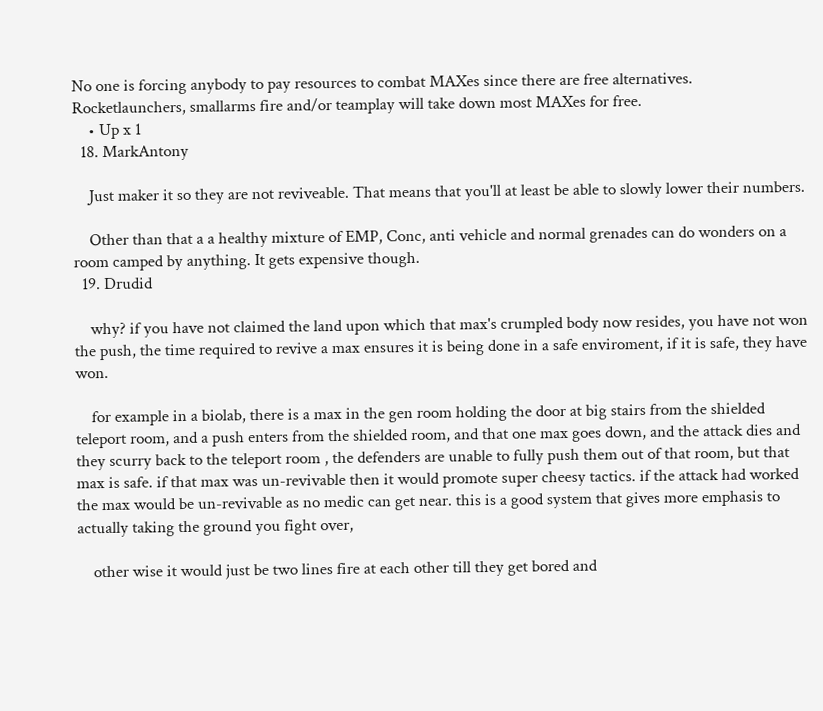No one is forcing anybody to pay resources to combat MAXes since there are free alternatives. Rocketlaunchers, smallarms fire and/or teamplay will take down most MAXes for free.
    • Up x 1
  18. MarkAntony

    Just maker it so they are not reviveable. That means that you'll at least be able to slowly lower their numbers.

    Other than that a a healthy mixture of EMP, Conc, anti vehicle and normal grenades can do wonders on a room camped by anything. It gets expensive though.
  19. Drudid

    why? if you have not claimed the land upon which that max's crumpled body now resides, you have not won the push, the time required to revive a max ensures it is being done in a safe enviroment, if it is safe, they have won.

    for example in a biolab, there is a max in the gen room holding the door at big stairs from the shielded teleport room, and a push enters from the shielded room, and that one max goes down, and the attack dies and they scurry back to the teleport room , the defenders are unable to fully push them out of that room, but that max is safe. if that max was un-revivable then it would promote super cheesy tactics. if the attack had worked the max would be un-revivable as no medic can get near. this is a good system that gives more emphasis to actually taking the ground you fight over,

    other wise it would just be two lines fire at each other till they get bored and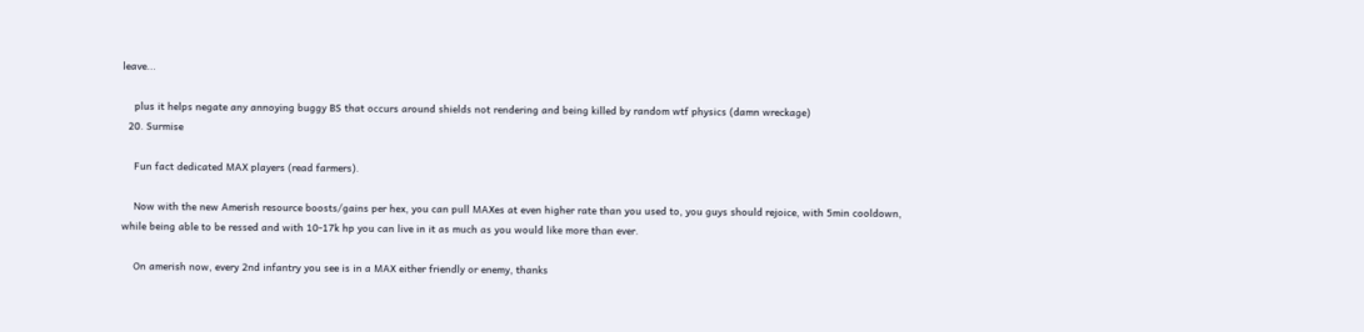leave...

    plus it helps negate any annoying buggy BS that occurs around shields not rendering and being killed by random wtf physics (damn wreckage)
  20. Surmise

    Fun fact dedicated MAX players (read farmers).

    Now with the new Amerish resource boosts/gains per hex, you can pull MAXes at even higher rate than you used to, you guys should rejoice, with 5min cooldown, while being able to be ressed and with 10-17k hp you can live in it as much as you would like more than ever.

    On amerish now, every 2nd infantry you see is in a MAX either friendly or enemy, thanks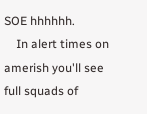SOE hhhhhh.
    In alert times on amerish you'll see full squads of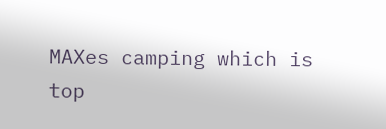MAXes camping which is top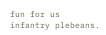fun for us infantry plebeans.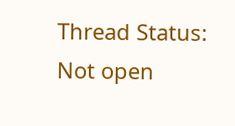Thread Status:
Not open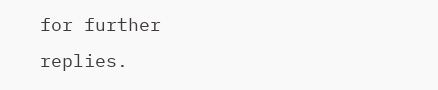for further replies.